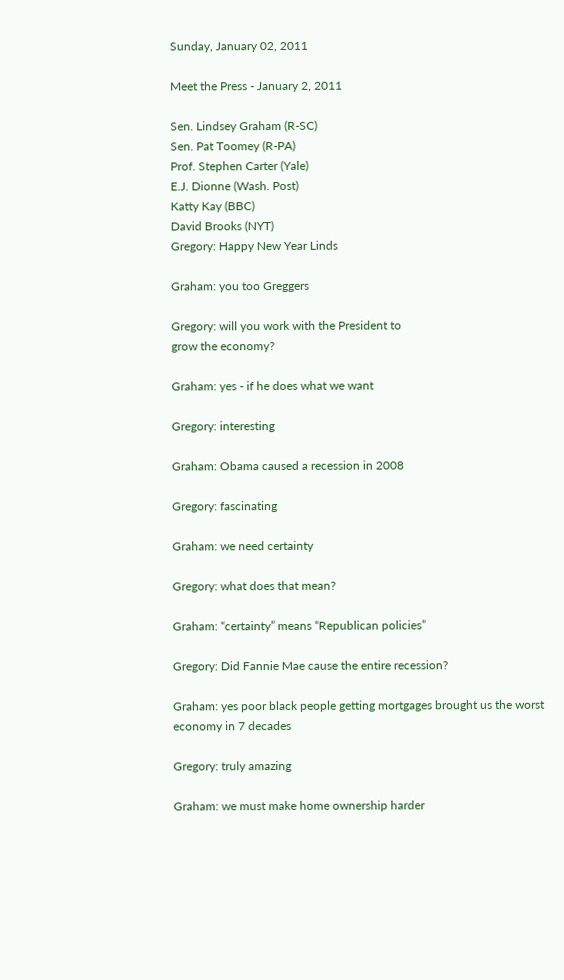Sunday, January 02, 2011

Meet the Press - January 2, 2011

Sen. Lindsey Graham (R-SC)
Sen. Pat Toomey (R-PA)
Prof. Stephen Carter (Yale)
E.J. Dionne (Wash. Post)
Katty Kay (BBC)
David Brooks (NYT)
Gregory: Happy New Year Linds

Graham: you too Greggers

Gregory: will you work with the President to
grow the economy?

Graham: yes - if he does what we want

Gregory: interesting

Graham: Obama caused a recession in 2008

Gregory: fascinating

Graham: we need certainty

Gregory: what does that mean?

Graham: “certainty” means “Republican policies”

Gregory: Did Fannie Mae cause the entire recession?

Graham: yes poor black people getting mortgages brought us the worst economy in 7 decades

Gregory: truly amazing

Graham: we must make home ownership harder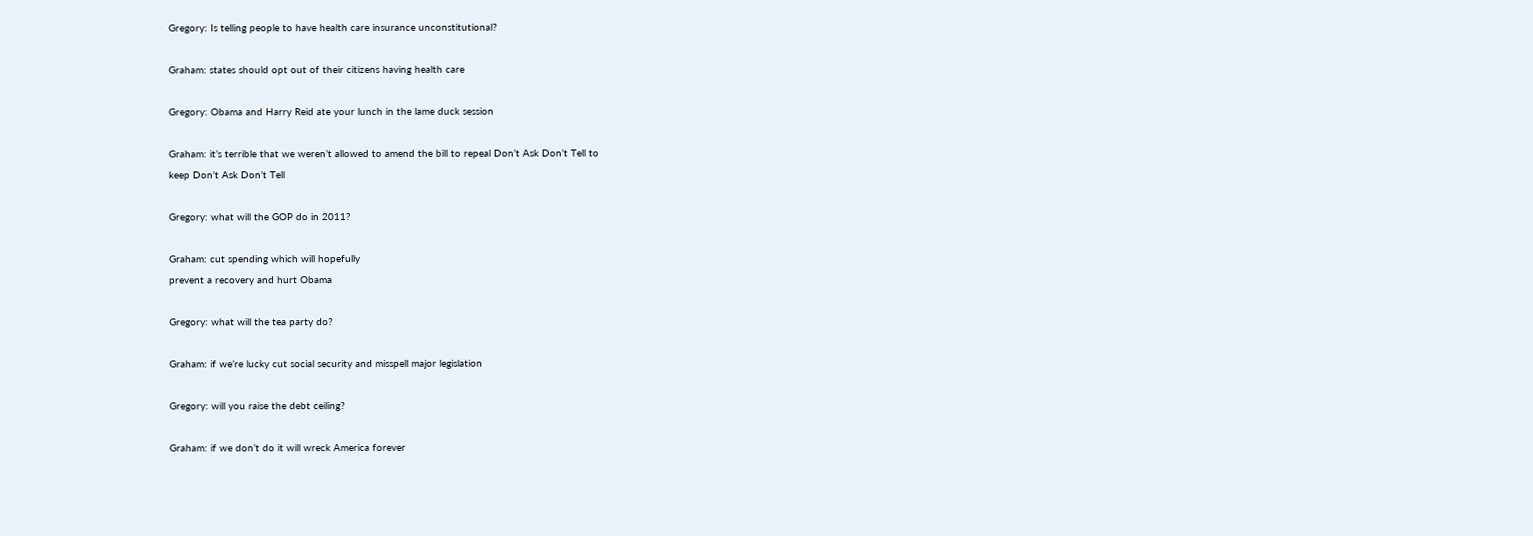Gregory: Is telling people to have health care insurance unconstitutional?

Graham: states should opt out of their citizens having health care

Gregory: Obama and Harry Reid ate your lunch in the lame duck session

Graham: it’s terrible that we weren’t allowed to amend the bill to repeal Don’t Ask Don’t Tell to
keep Don’t Ask Don’t Tell

Gregory: what will the GOP do in 2011?

Graham: cut spending which will hopefully
prevent a recovery and hurt Obama

Gregory: what will the tea party do?

Graham: if we’re lucky cut social security and misspell major legislation

Gregory: will you raise the debt ceiling?

Graham: if we don’t do it will wreck America forever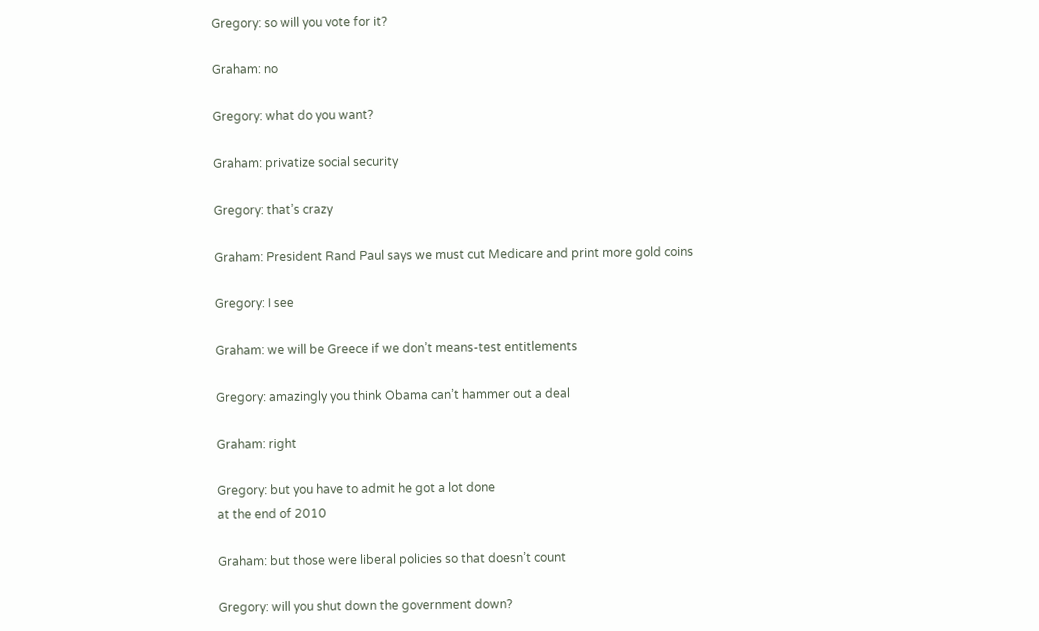Gregory: so will you vote for it?

Graham: no

Gregory: what do you want?

Graham: privatize social security

Gregory: that’s crazy

Graham: President Rand Paul says we must cut Medicare and print more gold coins

Gregory: I see

Graham: we will be Greece if we don’t means-test entitlements

Gregory: amazingly you think Obama can’t hammer out a deal

Graham: right

Gregory: but you have to admit he got a lot done
at the end of 2010

Graham: but those were liberal policies so that doesn’t count

Gregory: will you shut down the government down?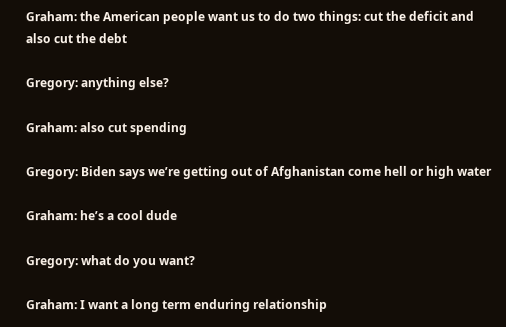Graham: the American people want us to do two things: cut the deficit and also cut the debt

Gregory: anything else?

Graham: also cut spending

Gregory: Biden says we’re getting out of Afghanistan come hell or high water

Graham: he’s a cool dude

Gregory: what do you want?

Graham: I want a long term enduring relationship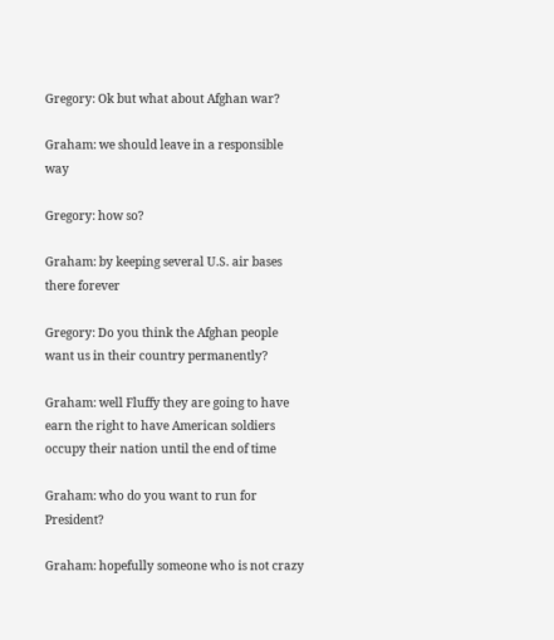Gregory: Ok but what about Afghan war?

Graham: we should leave in a responsible way

Gregory: how so?

Graham: by keeping several U.S. air bases there forever

Gregory: Do you think the Afghan people want us in their country permanently?

Graham: well Fluffy they are going to have earn the right to have American soldiers occupy their nation until the end of time

Graham: who do you want to run for President?

Graham: hopefully someone who is not crazy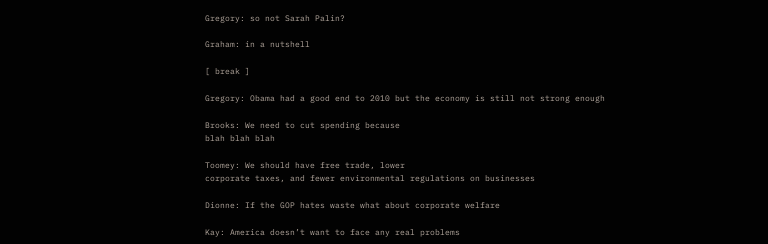Gregory: so not Sarah Palin?

Graham: in a nutshell

[ break ]

Gregory: Obama had a good end to 2010 but the economy is still not strong enough

Brooks: We need to cut spending because
blah blah blah

Toomey: We should have free trade, lower
corporate taxes, and fewer environmental regulations on businesses

Dionne: If the GOP hates waste what about corporate welfare

Kay: America doesn’t want to face any real problems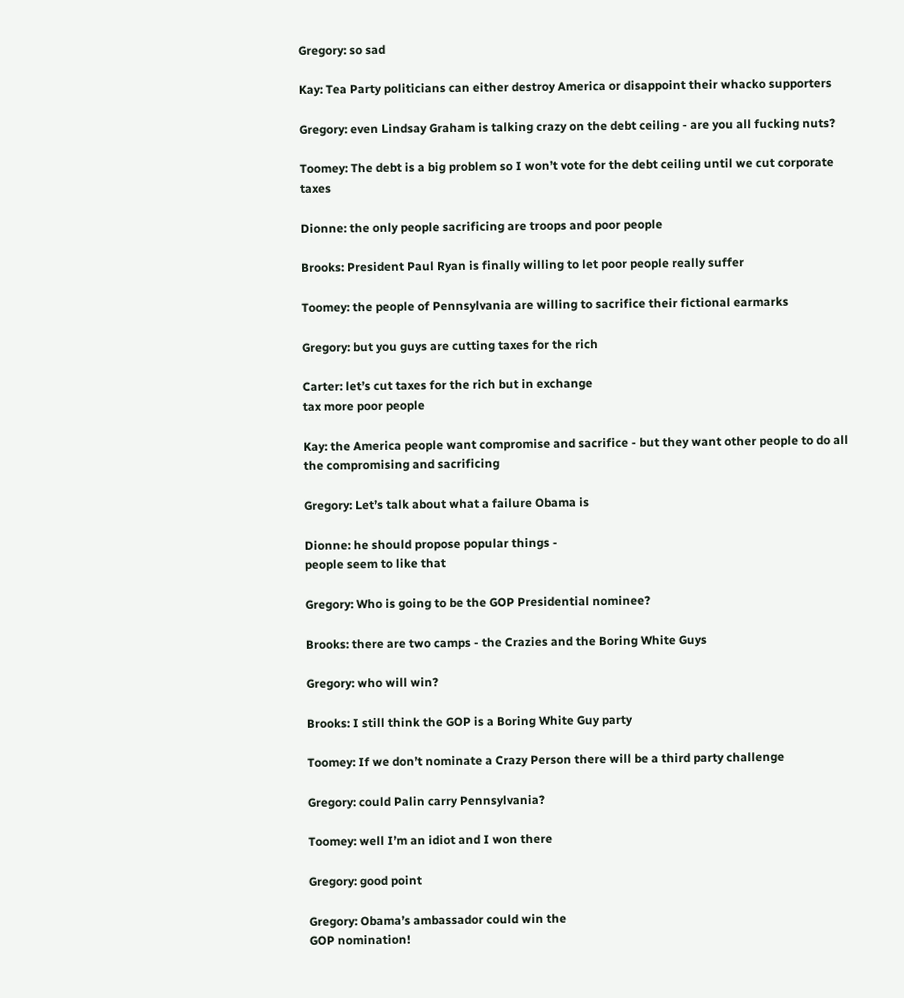Gregory: so sad

Kay: Tea Party politicians can either destroy America or disappoint their whacko supporters

Gregory: even Lindsay Graham is talking crazy on the debt ceiling - are you all fucking nuts?

Toomey: The debt is a big problem so I won’t vote for the debt ceiling until we cut corporate taxes

Dionne: the only people sacrificing are troops and poor people

Brooks: President Paul Ryan is finally willing to let poor people really suffer

Toomey: the people of Pennsylvania are willing to sacrifice their fictional earmarks

Gregory: but you guys are cutting taxes for the rich

Carter: let’s cut taxes for the rich but in exchange
tax more poor people

Kay: the America people want compromise and sacrifice - but they want other people to do all the compromising and sacrificing

Gregory: Let’s talk about what a failure Obama is

Dionne: he should propose popular things -
people seem to like that

Gregory: Who is going to be the GOP Presidential nominee?

Brooks: there are two camps - the Crazies and the Boring White Guys

Gregory: who will win?

Brooks: I still think the GOP is a Boring White Guy party

Toomey: If we don’t nominate a Crazy Person there will be a third party challenge

Gregory: could Palin carry Pennsylvania?

Toomey: well I’m an idiot and I won there

Gregory: good point

Gregory: Obama’s ambassador could win the
GOP nomination!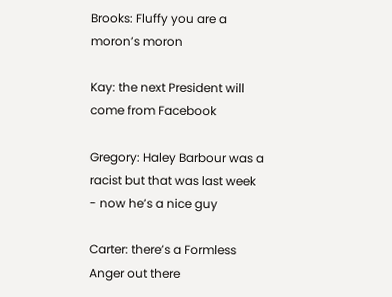Brooks: Fluffy you are a moron’s moron

Kay: the next President will come from Facebook

Gregory: Haley Barbour was a racist but that was last week - now he’s a nice guy

Carter: there’s a Formless Anger out there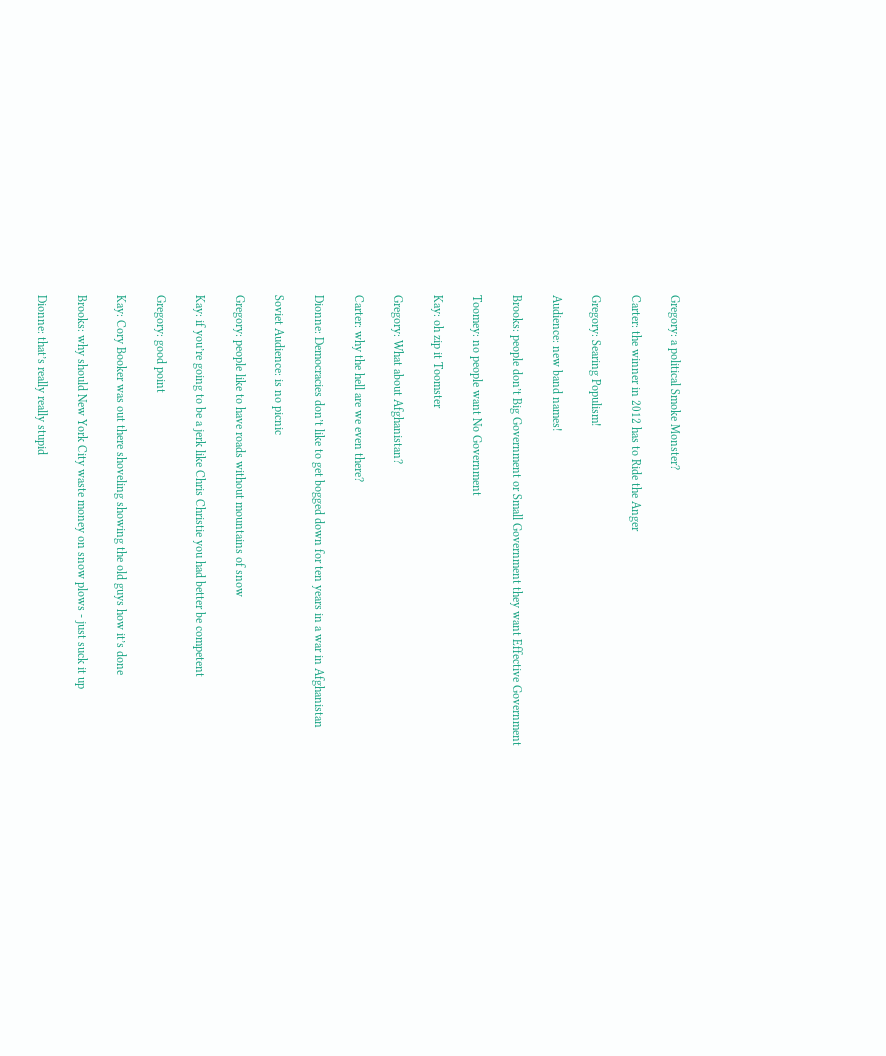Gregory: a political Smoke Monster?

Carter: the winner in 2012 has to Ride the Anger

Gregory: Searing Populism!

Audience: new band names!

Brooks: people don’t Big Government or Small Government they want Effective Government

Toomey: no people want No Government

Kay: oh zip it Toomster

Gregory: What about Afghanistan?

Carter: why the hell are we even there?

Dionne: Democracies don’t like to get bogged down for ten years in a war in Afghanistan

Soviet Audience: is no picnic

Gregory: people like to have roads without mountains of snow

Kay: if you’re going to be a jerk like Chris Christie you had better be competent

Gregory: good point

Kay: Cory Booker was out there shoveling showing the old guys how it’s done

Brooks: why should New York City waste money on snow plows - just suck it up

Dionne: that’s really really stupid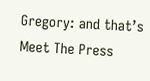Gregory: and that’s Meet The Press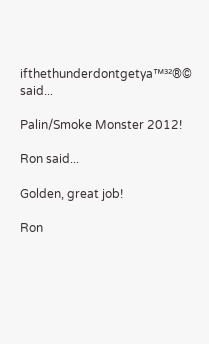ifthethunderdontgetya™³²®© said...

Palin/Smoke Monster 2012!

Ron said...

Golden, great job!

Ron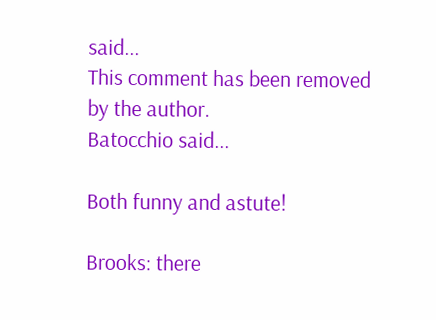said...
This comment has been removed by the author.
Batocchio said...

Both funny and astute!

Brooks: there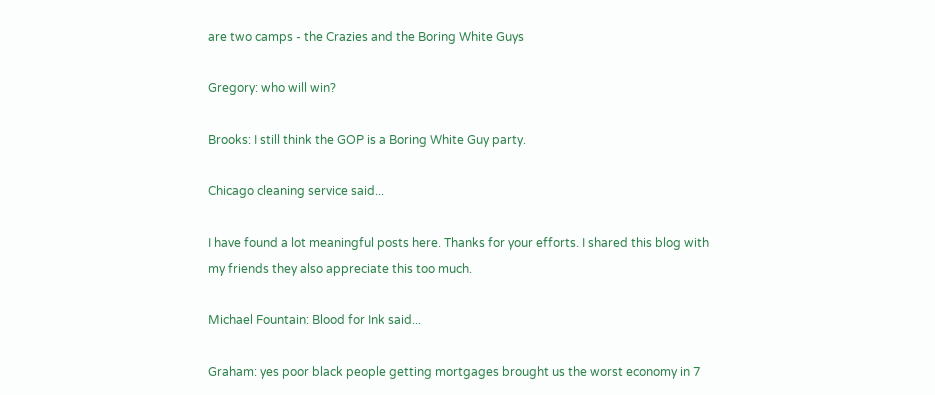are two camps - the Crazies and the Boring White Guys

Gregory: who will win?

Brooks: I still think the GOP is a Boring White Guy party.

Chicago cleaning service said...

I have found a lot meaningful posts here. Thanks for your efforts. I shared this blog with my friends they also appreciate this too much.

Michael Fountain: Blood for Ink said...

Graham: yes poor black people getting mortgages brought us the worst economy in 7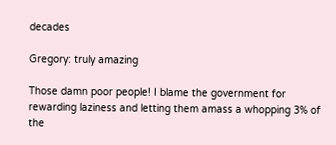decades

Gregory: truly amazing

Those damn poor people! I blame the government for rewarding laziness and letting them amass a whopping 3% of the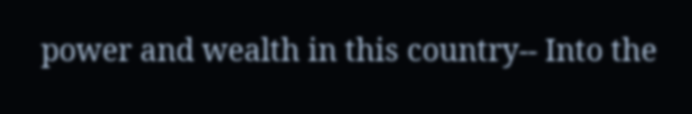power and wealth in this country-- Into the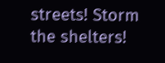streets! Storm the shelters!